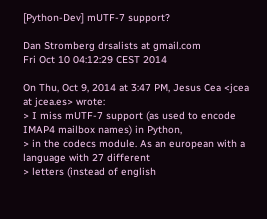[Python-Dev] mUTF-7 support?

Dan Stromberg drsalists at gmail.com
Fri Oct 10 04:12:29 CEST 2014

On Thu, Oct 9, 2014 at 3:47 PM, Jesus Cea <jcea at jcea.es> wrote:
> I miss mUTF-7 support (as used to encode IMAP4 mailbox names) in Python,
> in the codecs module. As an european with a language with 27 different
> letters (instead of english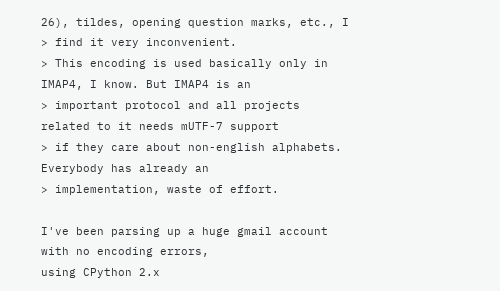26), tildes, opening question marks, etc., I
> find it very inconvenient.
> This encoding is used basically only in IMAP4, I know. But IMAP4 is an
> important protocol and all projects related to it needs mUTF-7 support
> if they care about non-english alphabets. Everybody has already an
> implementation, waste of effort.

I've been parsing up a huge gmail account with no encoding errors,
using CPython 2.x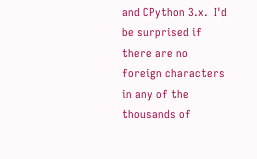and CPython 3.x.  I'd be surprised if there are no
foreign characters in any of the thousands of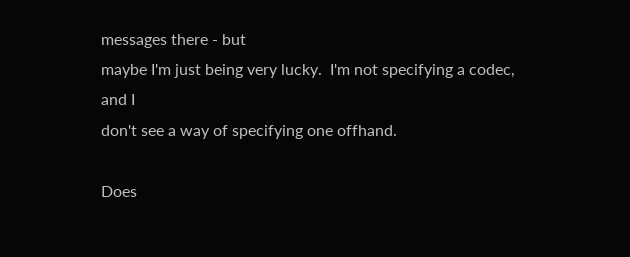messages there - but
maybe I'm just being very lucky.  I'm not specifying a codec, and I
don't see a way of specifying one offhand.

Does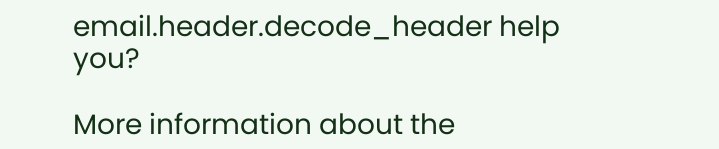email.header.decode_header help you?

More information about the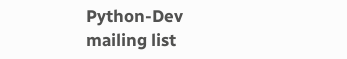Python-Dev mailing list